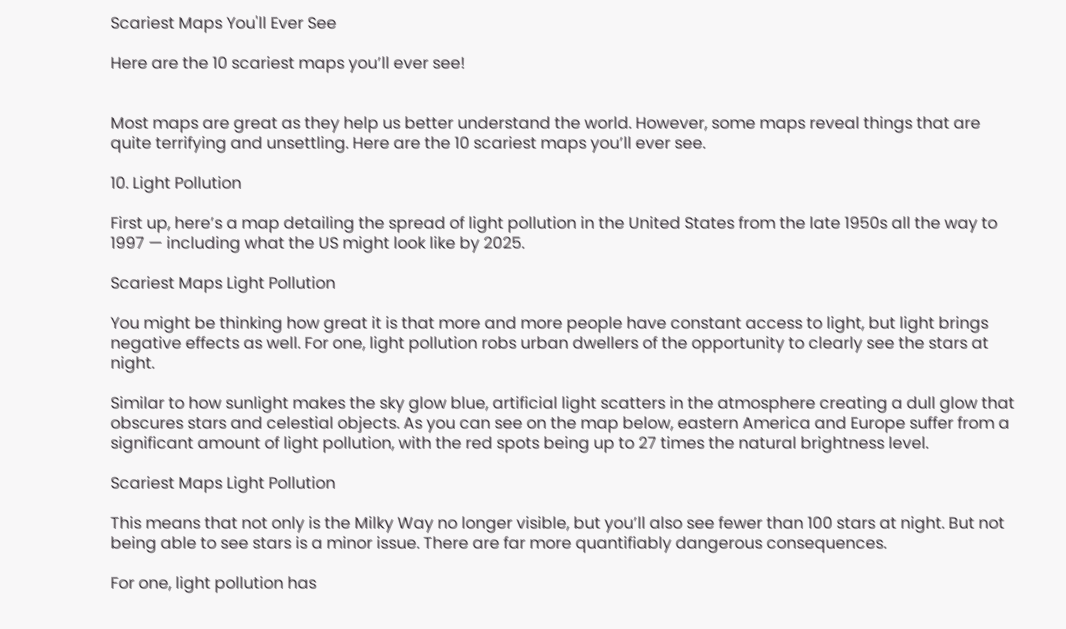Scariest Maps You'll Ever See

Here are the 10 scariest maps you’ll ever see!


Most maps are great as they help us better understand the world. However, some maps reveal things that are quite terrifying and unsettling. Here are the 10 scariest maps you’ll ever see.

10. Light Pollution

First up, here’s a map detailing the spread of light pollution in the United States from the late 1950s all the way to 1997 — including what the US might look like by 2025.

Scariest Maps Light Pollution

You might be thinking how great it is that more and more people have constant access to light, but light brings negative effects as well. For one, light pollution robs urban dwellers of the opportunity to clearly see the stars at night.

Similar to how sunlight makes the sky glow blue, artificial light scatters in the atmosphere creating a dull glow that obscures stars and celestial objects. As you can see on the map below, eastern America and Europe suffer from a significant amount of light pollution, with the red spots being up to 27 times the natural brightness level.

Scariest Maps Light Pollution

This means that not only is the Milky Way no longer visible, but you’ll also see fewer than 100 stars at night. But not being able to see stars is a minor issue. There are far more quantifiably dangerous consequences.

For one, light pollution has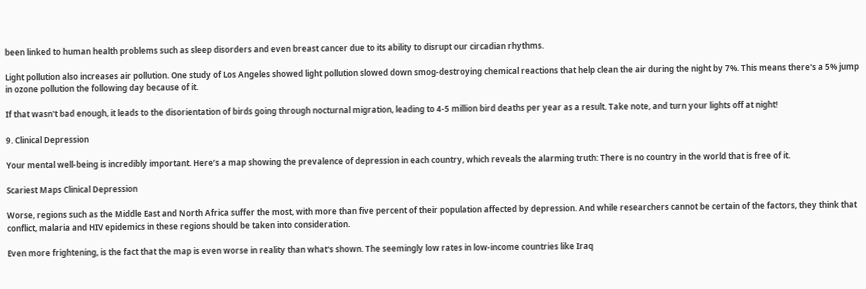been linked to human health problems such as sleep disorders and even breast cancer due to its ability to disrupt our circadian rhythms.

Light pollution also increases air pollution. One study of Los Angeles showed light pollution slowed down smog-destroying chemical reactions that help clean the air during the night by 7%. This means there's a 5% jump in ozone pollution the following day because of it.

If that wasn't bad enough, it leads to the disorientation of birds going through nocturnal migration, leading to 4-5 million bird deaths per year as a result. Take note, and turn your lights off at night!

9. Clinical Depression

Your mental well-being is incredibly important. Here’s a map showing the prevalence of depression in each country, which reveals the alarming truth: There is no country in the world that is free of it.

Scariest Maps Clinical Depression

Worse, regions such as the Middle East and North Africa suffer the most, with more than five percent of their population affected by depression. And while researchers cannot be certain of the factors, they think that conflict, malaria and HIV epidemics in these regions should be taken into consideration.

Even more frightening, is the fact that the map is even worse in reality than what's shown. The seemingly low rates in low-income countries like Iraq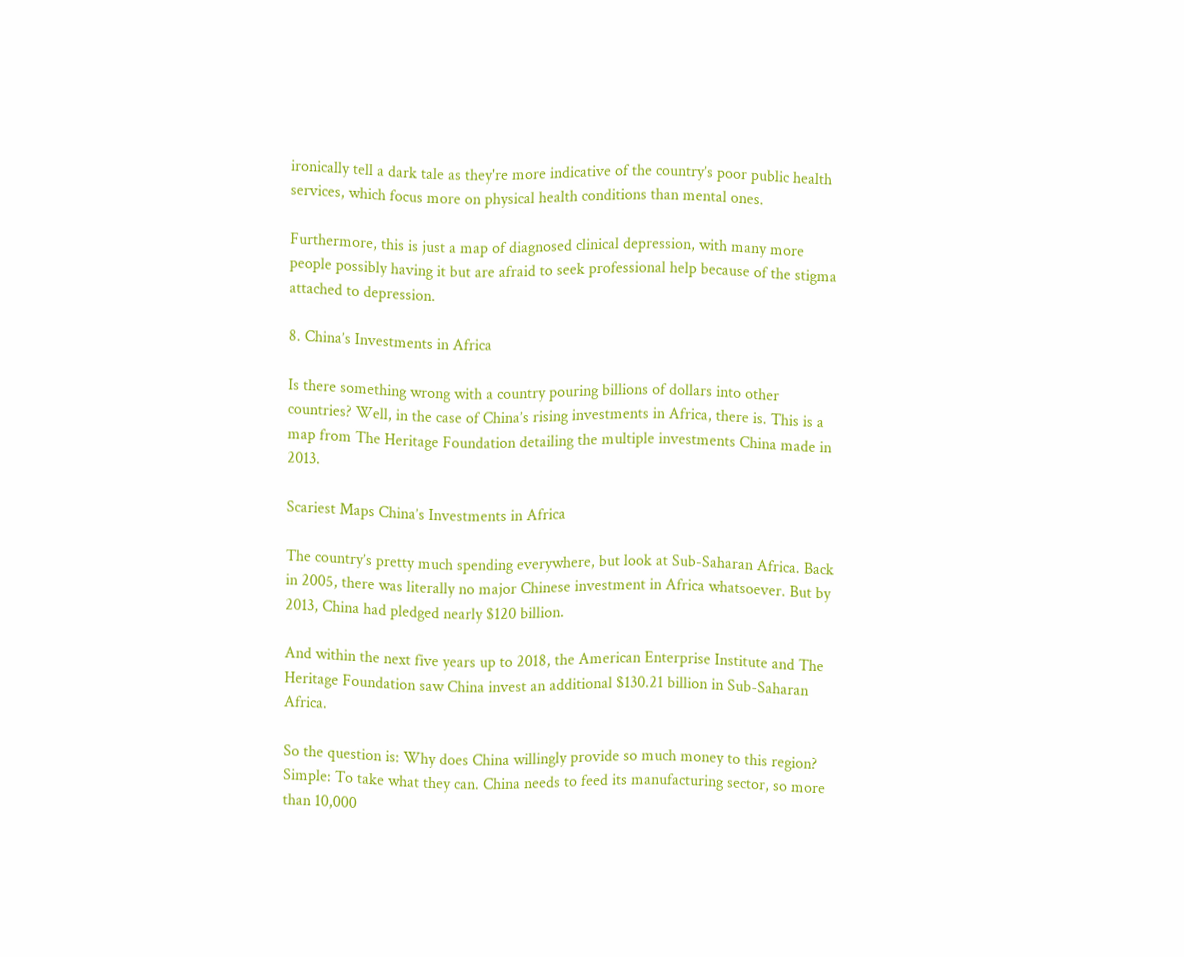ironically tell a dark tale as they're more indicative of the country’s poor public health services, which focus more on physical health conditions than mental ones.

Furthermore, this is just a map of diagnosed clinical depression, with many more people possibly having it but are afraid to seek professional help because of the stigma attached to depression.

8. China’s Investments in Africa

Is there something wrong with a country pouring billions of dollars into other countries? Well, in the case of China’s rising investments in Africa, there is. This is a map from The Heritage Foundation detailing the multiple investments China made in 2013.

Scariest Maps China’s Investments in Africa

The country’s pretty much spending everywhere, but look at Sub-Saharan Africa. Back in 2005, there was literally no major Chinese investment in Africa whatsoever. But by 2013, China had pledged nearly $120 billion.

And within the next five years up to 2018, the American Enterprise Institute and The Heritage Foundation saw China invest an additional $130.21 billion in Sub-Saharan Africa.

So the question is: Why does China willingly provide so much money to this region? Simple: To take what they can. China needs to feed its manufacturing sector, so more than 10,000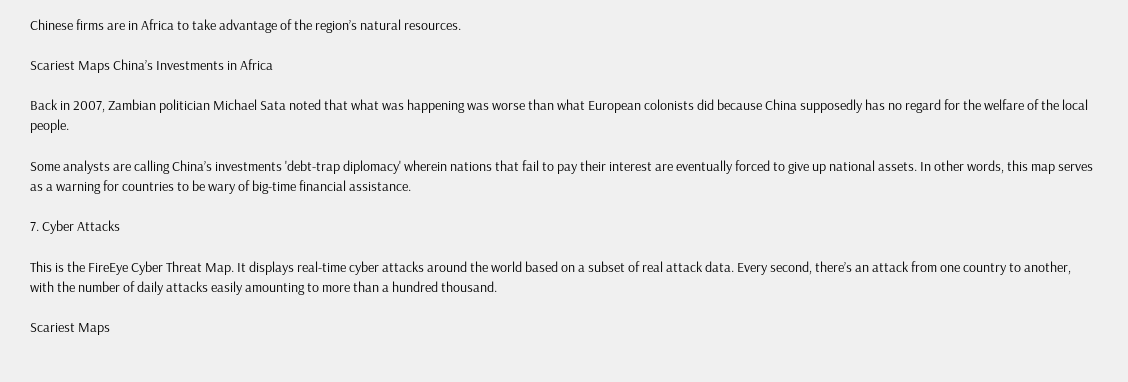Chinese firms are in Africa to take advantage of the region’s natural resources.

Scariest Maps China’s Investments in Africa

Back in 2007, Zambian politician Michael Sata noted that what was happening was worse than what European colonists did because China supposedly has no regard for the welfare of the local people.

Some analysts are calling China’s investments 'debt-trap diplomacy' wherein nations that fail to pay their interest are eventually forced to give up national assets. In other words, this map serves as a warning for countries to be wary of big-time financial assistance.

7. Cyber Attacks

This is the FireEye Cyber Threat Map. It displays real-time cyber attacks around the world based on a subset of real attack data. Every second, there’s an attack from one country to another, with the number of daily attacks easily amounting to more than a hundred thousand.

Scariest Maps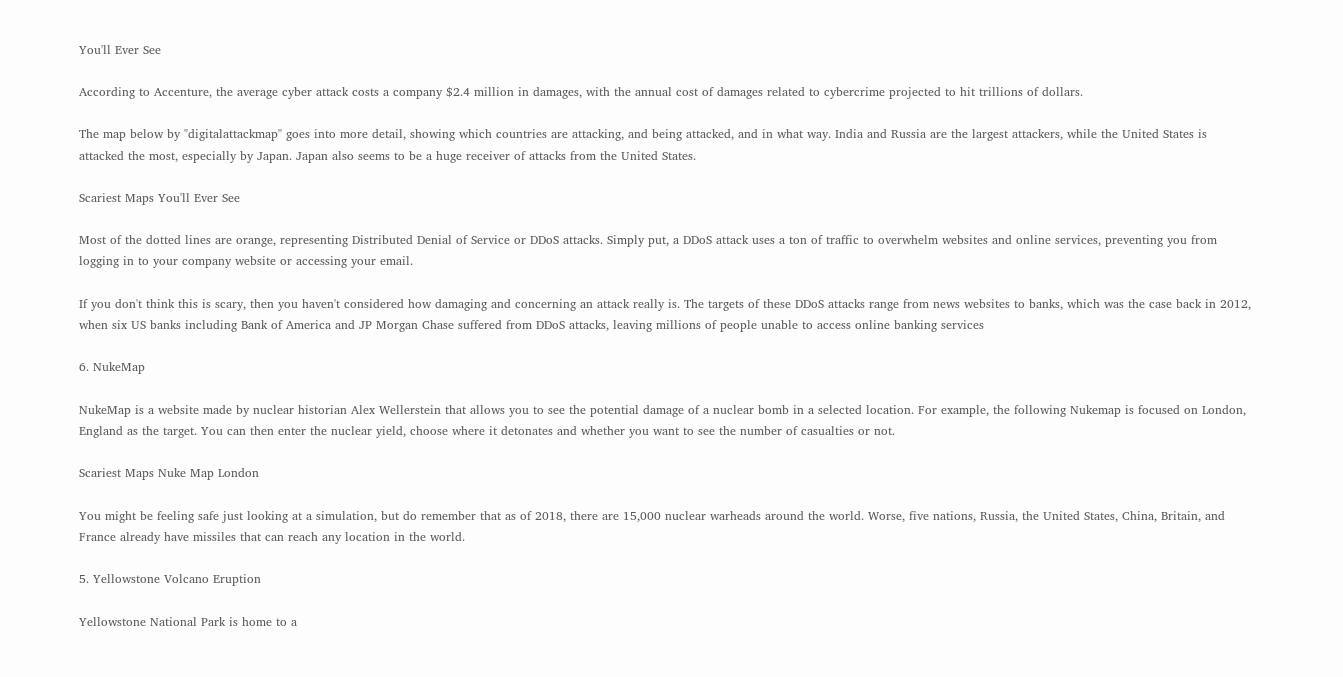You'll Ever See

According to Accenture, the average cyber attack costs a company $2.4 million in damages, with the annual cost of damages related to cybercrime projected to hit trillions of dollars.

The map below by "digitalattackmap" goes into more detail, showing which countries are attacking, and being attacked, and in what way. India and Russia are the largest attackers, while the United States is attacked the most, especially by Japan. Japan also seems to be a huge receiver of attacks from the United States.

Scariest Maps You'll Ever See

Most of the dotted lines are orange, representing Distributed Denial of Service or DDoS attacks. Simply put, a DDoS attack uses a ton of traffic to overwhelm websites and online services, preventing you from logging in to your company website or accessing your email.

If you don't think this is scary, then you haven't considered how damaging and concerning an attack really is. The targets of these DDoS attacks range from news websites to banks, which was the case back in 2012, when six US banks including Bank of America and JP Morgan Chase suffered from DDoS attacks, leaving millions of people unable to access online banking services

6. NukeMap

NukeMap is a website made by nuclear historian Alex Wellerstein that allows you to see the potential damage of a nuclear bomb in a selected location. For example, the following Nukemap is focused on London, England as the target. You can then enter the nuclear yield, choose where it detonates and whether you want to see the number of casualties or not.

Scariest Maps Nuke Map London

You might be feeling safe just looking at a simulation, but do remember that as of 2018, there are 15,000 nuclear warheads around the world. Worse, five nations, Russia, the United States, China, Britain, and France already have missiles that can reach any location in the world.

5. Yellowstone Volcano Eruption

Yellowstone National Park is home to a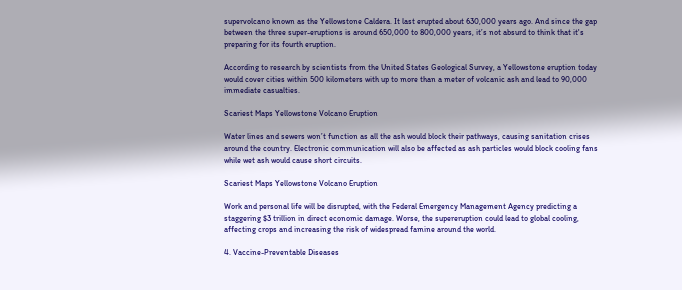supervolcano known as the Yellowstone Caldera. It last erupted about 630,000 years ago. And since the gap between the three super-eruptions is around 650,000 to 800,000 years, it’s not absurd to think that it's preparing for its fourth eruption.

According to research by scientists from the United States Geological Survey, a Yellowstone eruption today would cover cities within 500 kilometers with up to more than a meter of volcanic ash and lead to 90,000 immediate casualties.

Scariest Maps Yellowstone Volcano Eruption

Water lines and sewers won’t function as all the ash would block their pathways, causing sanitation crises around the country. Electronic communication will also be affected as ash particles would block cooling fans while wet ash would cause short circuits.

Scariest Maps Yellowstone Volcano Eruption

Work and personal life will be disrupted, with the Federal Emergency Management Agency predicting a staggering $3 trillion in direct economic damage. Worse, the supereruption could lead to global cooling, affecting crops and increasing the risk of widespread famine around the world.

4. Vaccine-Preventable Diseases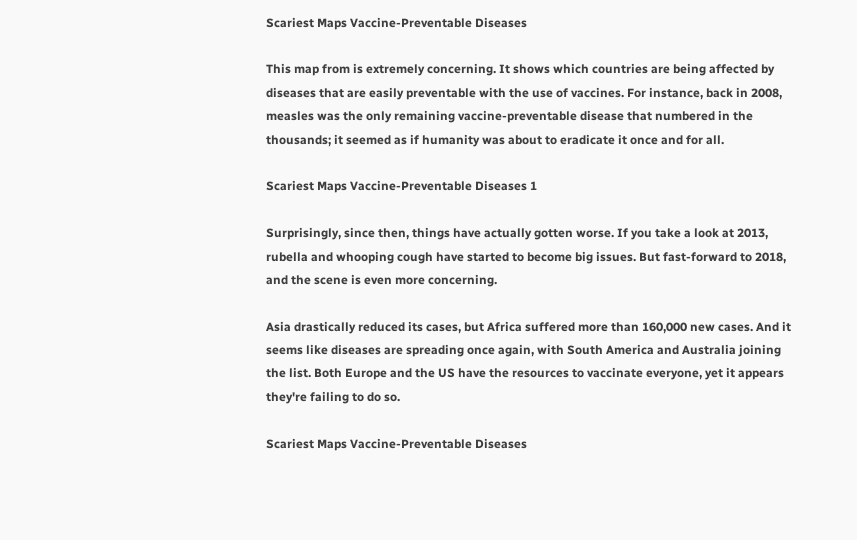Scariest Maps Vaccine-Preventable Diseases

This map from is extremely concerning. It shows which countries are being affected by diseases that are easily preventable with the use of vaccines. For instance, back in 2008, measles was the only remaining vaccine-preventable disease that numbered in the thousands; it seemed as if humanity was about to eradicate it once and for all.

Scariest Maps Vaccine-Preventable Diseases 1

Surprisingly, since then, things have actually gotten worse. If you take a look at 2013, rubella and whooping cough have started to become big issues. But fast-forward to 2018, and the scene is even more concerning.

Asia drastically reduced its cases, but Africa suffered more than 160,000 new cases. And it seems like diseases are spreading once again, with South America and Australia joining the list. Both Europe and the US have the resources to vaccinate everyone, yet it appears they're failing to do so.

Scariest Maps Vaccine-Preventable Diseases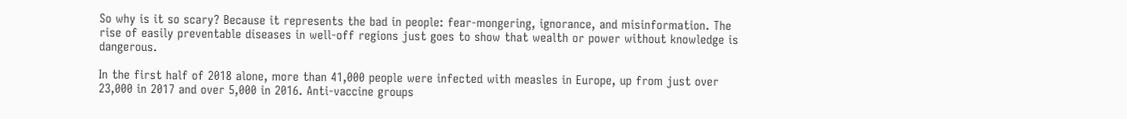So why is it so scary? Because it represents the bad in people: fear-mongering, ignorance, and misinformation. The rise of easily preventable diseases in well-off regions just goes to show that wealth or power without knowledge is dangerous.

In the first half of 2018 alone, more than 41,000 people were infected with measles in Europe, up from just over 23,000 in 2017 and over 5,000 in 2016. Anti-vaccine groups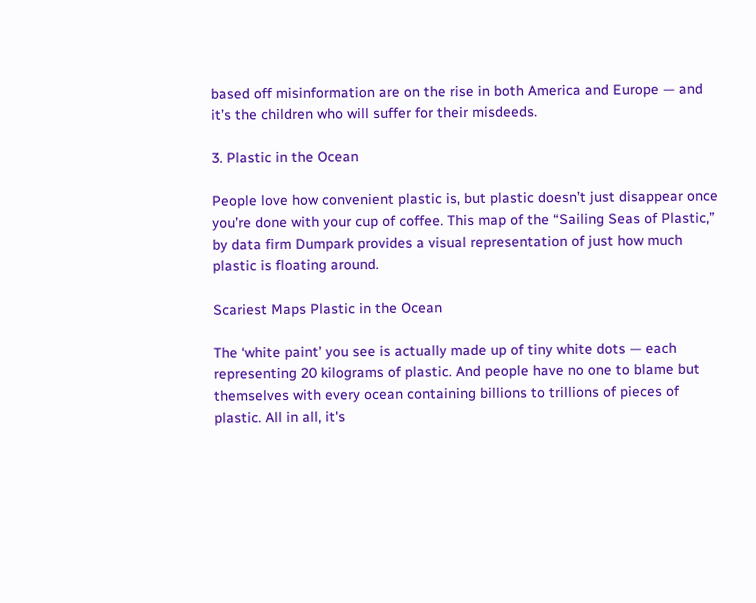based off misinformation are on the rise in both America and Europe — and it’s the children who will suffer for their misdeeds.

3. Plastic in the Ocean

People love how convenient plastic is, but plastic doesn’t just disappear once you’re done with your cup of coffee. This map of the “Sailing Seas of Plastic,” by data firm Dumpark provides a visual representation of just how much plastic is floating around.

Scariest Maps Plastic in the Ocean

The ‘white paint’ you see is actually made up of tiny white dots — each representing 20 kilograms of plastic. And people have no one to blame but themselves with every ocean containing billions to trillions of pieces of plastic. All in all, it's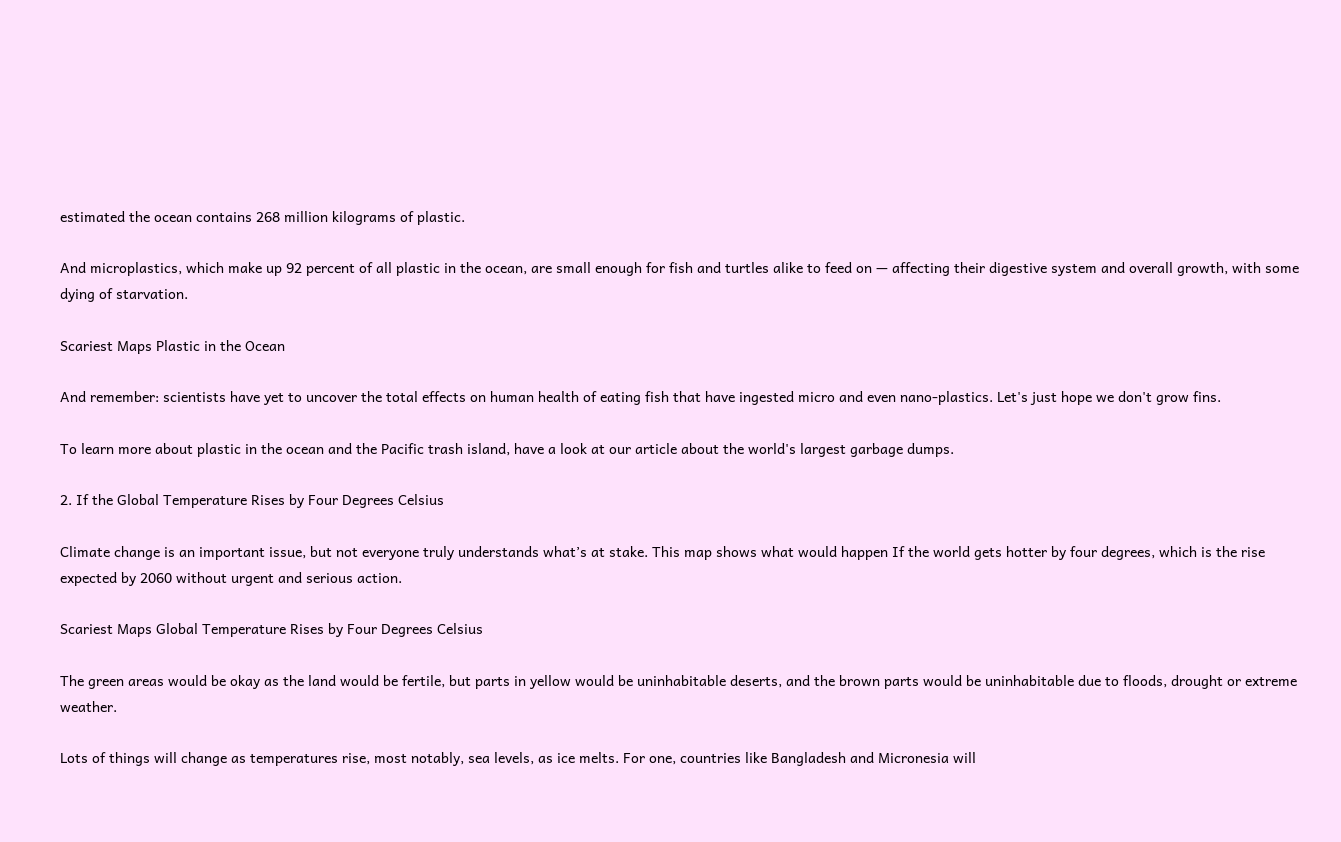estimated the ocean contains 268 million kilograms of plastic.

And microplastics, which make up 92 percent of all plastic in the ocean, are small enough for fish and turtles alike to feed on — affecting their digestive system and overall growth, with some dying of starvation.

Scariest Maps Plastic in the Ocean

And remember: scientists have yet to uncover the total effects on human health of eating fish that have ingested micro and even nano-plastics. Let's just hope we don't grow fins.

To learn more about plastic in the ocean and the Pacific trash island, have a look at our article about the world's largest garbage dumps.

2. If the Global Temperature Rises by Four Degrees Celsius

Climate change is an important issue, but not everyone truly understands what’s at stake. This map shows what would happen If the world gets hotter by four degrees, which is the rise expected by 2060 without urgent and serious action.

Scariest Maps Global Temperature Rises by Four Degrees Celsius

The green areas would be okay as the land would be fertile, but parts in yellow would be uninhabitable deserts, and the brown parts would be uninhabitable due to floods, drought or extreme weather.

Lots of things will change as temperatures rise, most notably, sea levels, as ice melts. For one, countries like Bangladesh and Micronesia will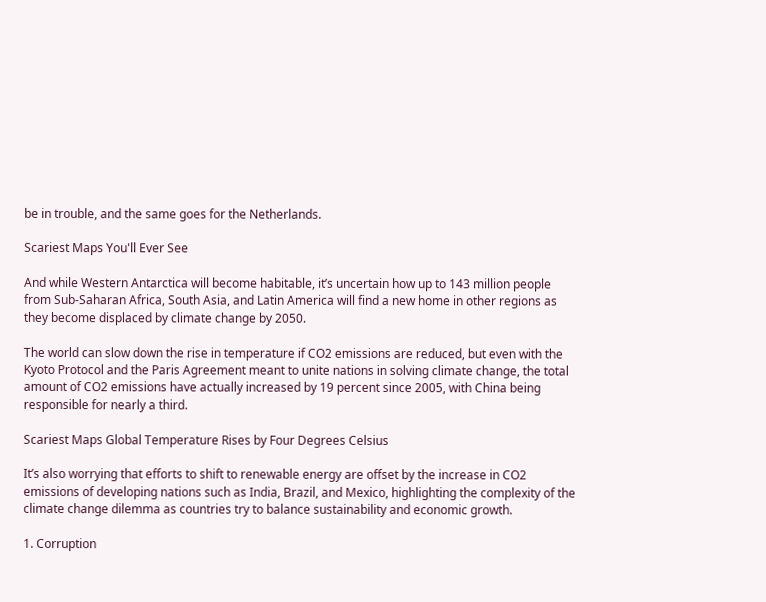be in trouble, and the same goes for the Netherlands.

Scariest Maps You'll Ever See

And while Western Antarctica will become habitable, it’s uncertain how up to 143 million people from Sub-Saharan Africa, South Asia, and Latin America will find a new home in other regions as they become displaced by climate change by 2050.

The world can slow down the rise in temperature if CO2 emissions are reduced, but even with the Kyoto Protocol and the Paris Agreement meant to unite nations in solving climate change, the total amount of CO2 emissions have actually increased by 19 percent since 2005, with China being responsible for nearly a third.

Scariest Maps Global Temperature Rises by Four Degrees Celsius

It’s also worrying that efforts to shift to renewable energy are offset by the increase in CO2 emissions of developing nations such as India, Brazil, and Mexico, highlighting the complexity of the climate change dilemma as countries try to balance sustainability and economic growth.

1. Corruption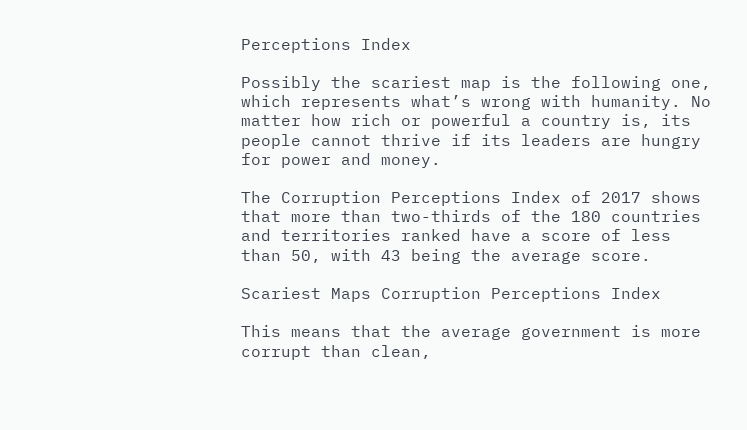Perceptions Index

Possibly the scariest map is the following one, which represents what’s wrong with humanity. No matter how rich or powerful a country is, its people cannot thrive if its leaders are hungry for power and money.

The Corruption Perceptions Index of 2017 shows that more than two-thirds of the 180 countries and territories ranked have a score of less than 50, with 43 being the average score.

Scariest Maps Corruption Perceptions Index

This means that the average government is more corrupt than clean,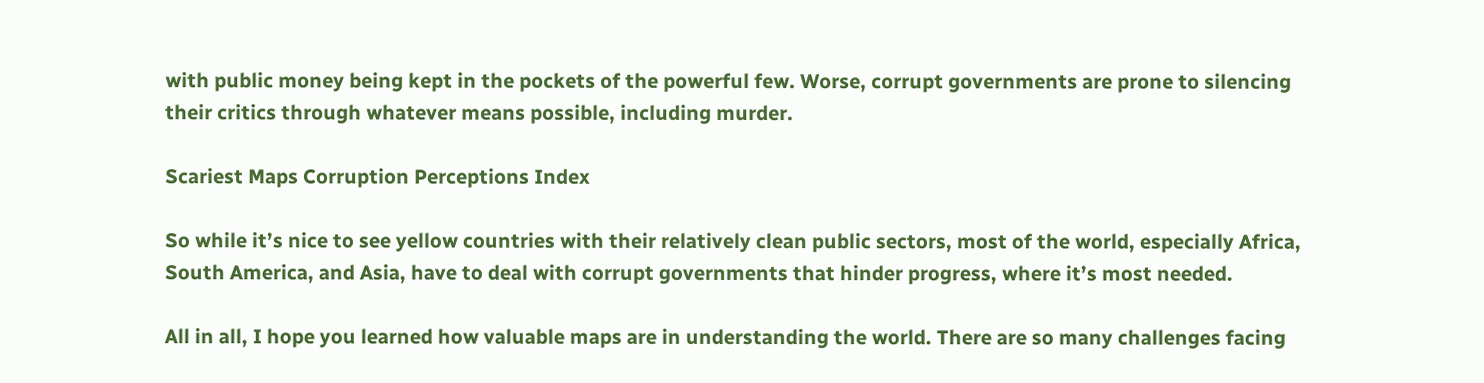with public money being kept in the pockets of the powerful few. Worse, corrupt governments are prone to silencing their critics through whatever means possible, including murder.

Scariest Maps Corruption Perceptions Index

So while it’s nice to see yellow countries with their relatively clean public sectors, most of the world, especially Africa, South America, and Asia, have to deal with corrupt governments that hinder progress, where it’s most needed.

All in all, I hope you learned how valuable maps are in understanding the world. There are so many challenges facing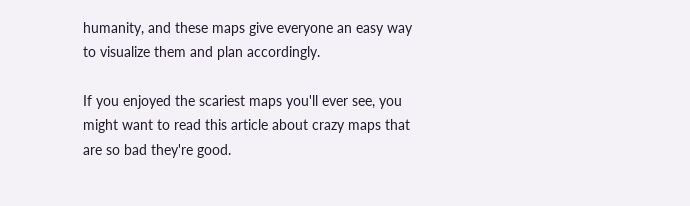humanity, and these maps give everyone an easy way to visualize them and plan accordingly.

If you enjoyed the scariest maps you'll ever see, you might want to read this article about crazy maps that are so bad they're good.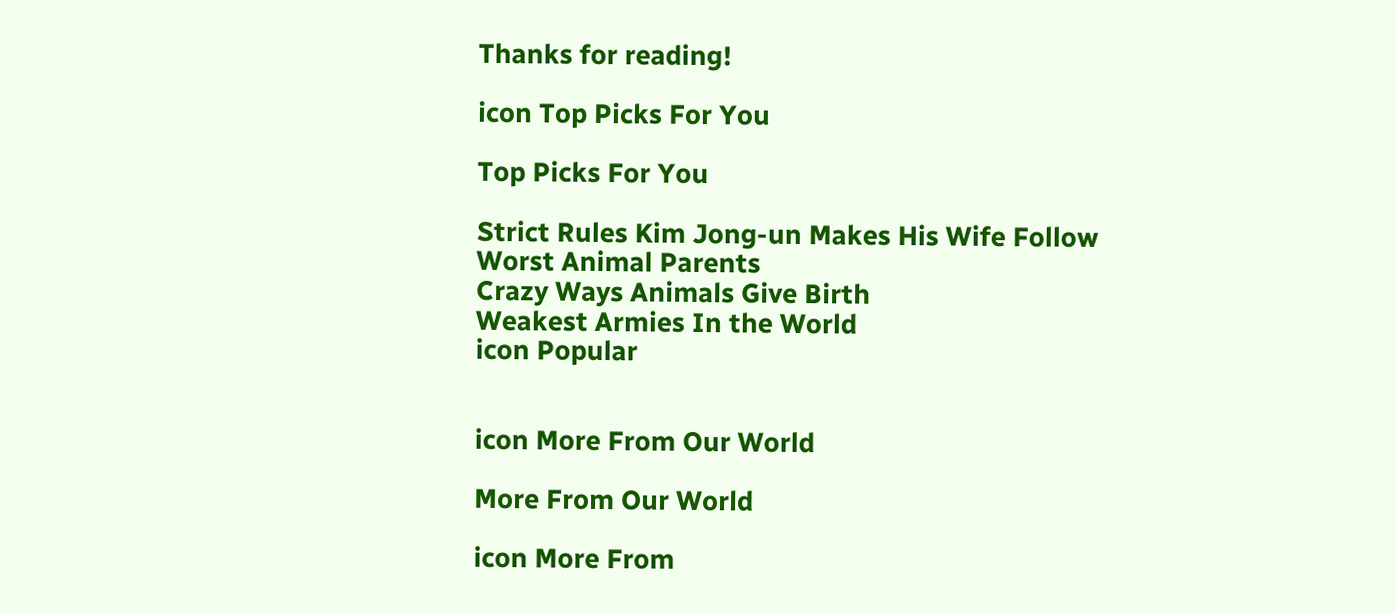Thanks for reading!

icon Top Picks For You

Top Picks For You

Strict Rules Kim Jong-un Makes His Wife Follow
Worst Animal Parents
Crazy Ways Animals Give Birth
Weakest Armies In the World
icon Popular


icon More From Our World

More From Our World

icon More From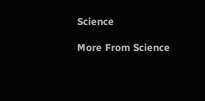Science

More From Science